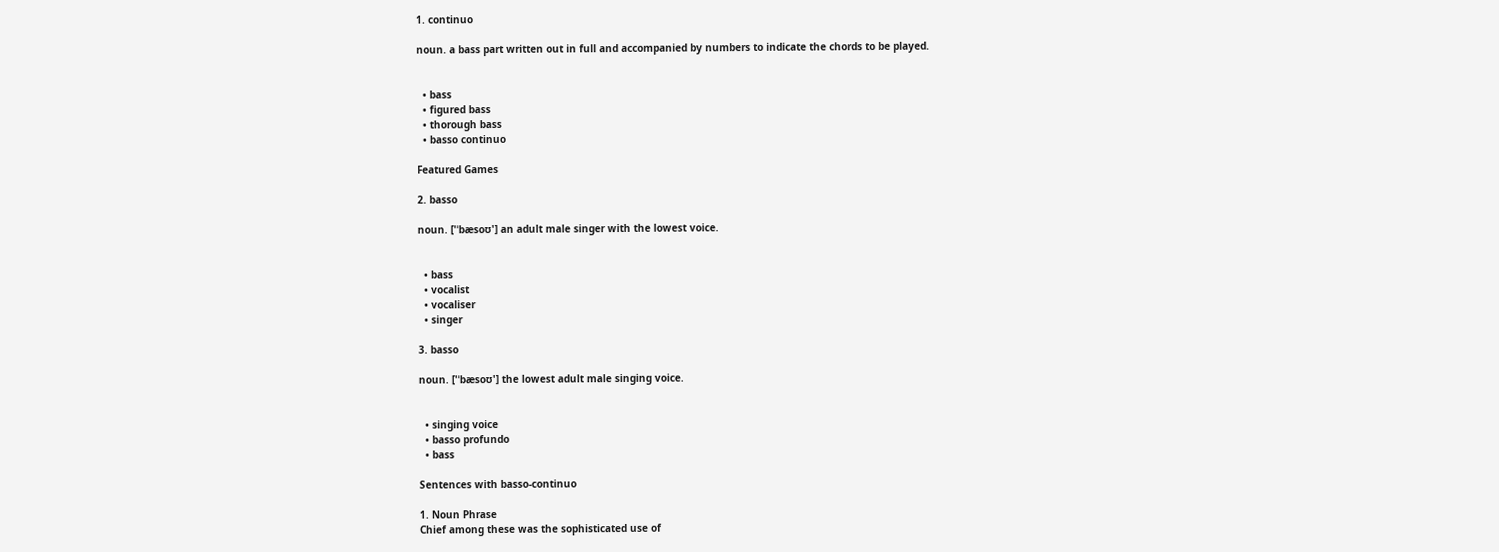1. continuo

noun. a bass part written out in full and accompanied by numbers to indicate the chords to be played.


  • bass
  • figured bass
  • thorough bass
  • basso continuo

Featured Games

2. basso

noun. ['ˈbæsoʊ'] an adult male singer with the lowest voice.


  • bass
  • vocalist
  • vocaliser
  • singer

3. basso

noun. ['ˈbæsoʊ'] the lowest adult male singing voice.


  • singing voice
  • basso profundo
  • bass

Sentences with basso-continuo

1. Noun Phrase
Chief among these was the sophisticated use of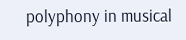polyphony in musical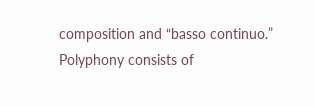composition and “basso continuo.” Polyphony consists of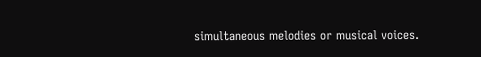simultaneous melodies or musical voices.